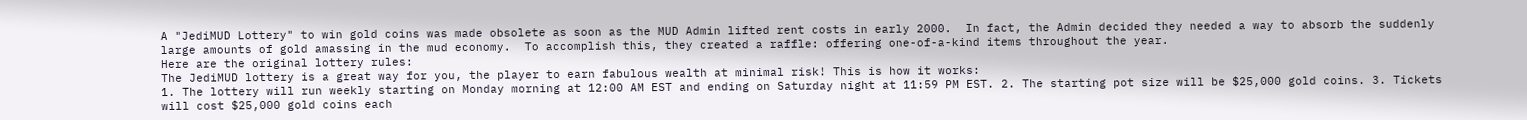A "JediMUD Lottery" to win gold coins was made obsolete as soon as the MUD Admin lifted rent costs in early 2000.  In fact, the Admin decided they needed a way to absorb the suddenly large amounts of gold amassing in the mud economy.  To accomplish this, they created a raffle: offering one-of-a-kind items throughout the year.
Here are the original lottery rules:
The JediMUD lottery is a great way for you, the player to earn fabulous wealth at minimal risk! This is how it works:
1. The lottery will run weekly starting on Monday morning at 12:00 AM EST and ending on Saturday night at 11:59 PM EST. 2. The starting pot size will be $25,000 gold coins. 3. Tickets will cost $25,000 gold coins each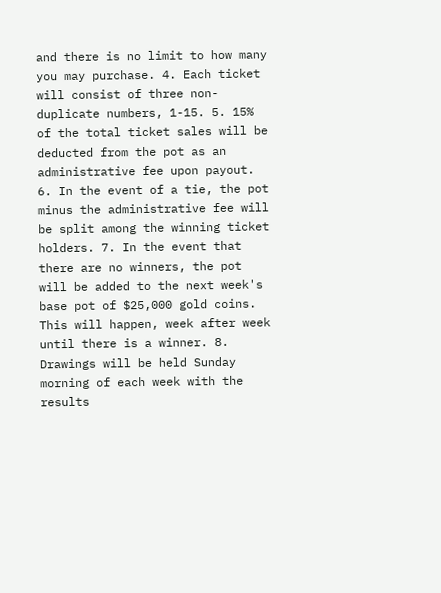and there is no limit to how many you may purchase. 4. Each ticket will consist of three non-duplicate numbers, 1-15. 5. 15% of the total ticket sales will be deducted from the pot as an administrative fee upon payout. 6. In the event of a tie, the pot minus the administrative fee will be split among the winning ticket holders. 7. In the event that there are no winners, the pot will be added to the next week's base pot of $25,000 gold coins. This will happen, week after week until there is a winner. 8. Drawings will be held Sunday morning of each week with the results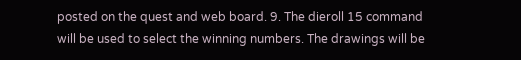posted on the quest and web board. 9. The dieroll 15 command will be used to select the winning numbers. The drawings will be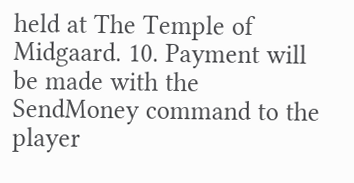held at The Temple of Midgaard. 10. Payment will be made with the SendMoney command to the player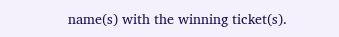name(s) with the winning ticket(s).